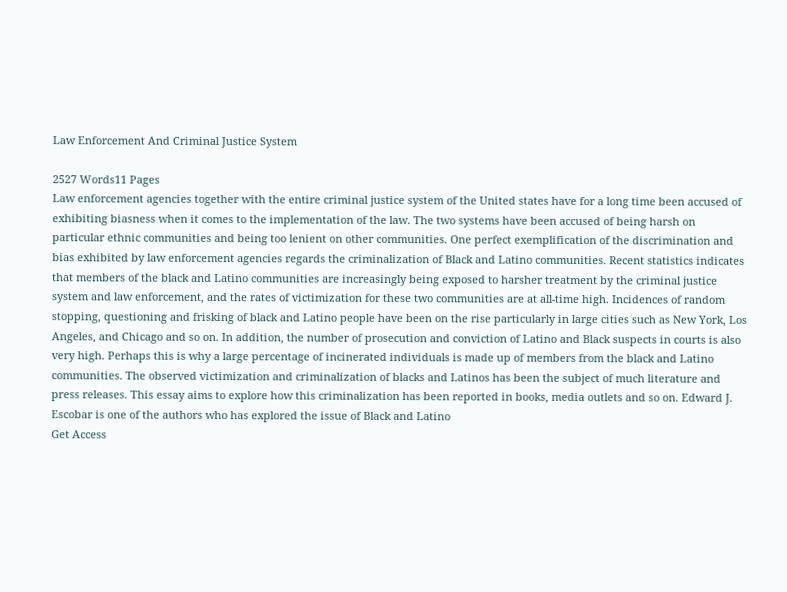Law Enforcement And Criminal Justice System

2527 Words11 Pages
Law enforcement agencies together with the entire criminal justice system of the United states have for a long time been accused of exhibiting biasness when it comes to the implementation of the law. The two systems have been accused of being harsh on particular ethnic communities and being too lenient on other communities. One perfect exemplification of the discrimination and bias exhibited by law enforcement agencies regards the criminalization of Black and Latino communities. Recent statistics indicates that members of the black and Latino communities are increasingly being exposed to harsher treatment by the criminal justice system and law enforcement, and the rates of victimization for these two communities are at all-time high. Incidences of random stopping, questioning and frisking of black and Latino people have been on the rise particularly in large cities such as New York, Los Angeles, and Chicago and so on. In addition, the number of prosecution and conviction of Latino and Black suspects in courts is also very high. Perhaps this is why a large percentage of incinerated individuals is made up of members from the black and Latino communities. The observed victimization and criminalization of blacks and Latinos has been the subject of much literature and press releases. This essay aims to explore how this criminalization has been reported in books, media outlets and so on. Edward J. Escobar is one of the authors who has explored the issue of Black and Latino
Get Access